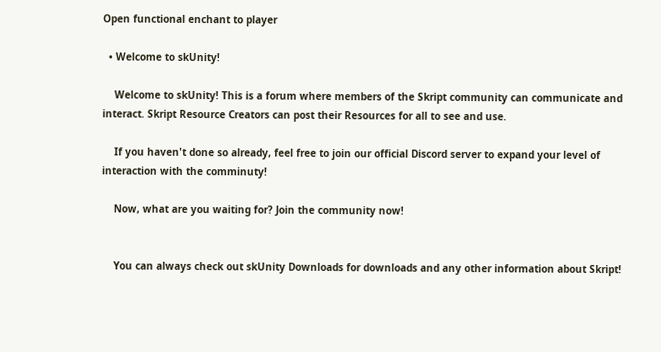Open functional enchant to player

  • Welcome to skUnity!

    Welcome to skUnity! This is a forum where members of the Skript community can communicate and interact. Skript Resource Creators can post their Resources for all to see and use.

    If you haven't done so already, feel free to join our official Discord server to expand your level of interaction with the comminuty!

    Now, what are you waiting for? Join the community now!


    You can always check out skUnity Downloads for downloads and any other information about Skript!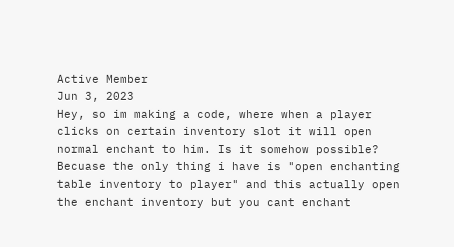Active Member
Jun 3, 2023
Hey, so im making a code, where when a player clicks on certain inventory slot it will open normal enchant to him. Is it somehow possible? Becuase the only thing i have is "open enchanting table inventory to player" and this actually open the enchant inventory but you cant enchant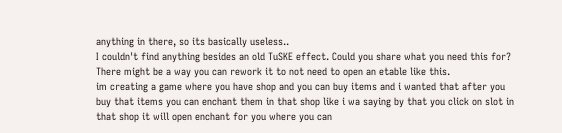anything in there, so its basically useless..
I couldn't find anything besides an old TuSKE effect. Could you share what you need this for? There might be a way you can rework it to not need to open an etable like this.
im creating a game where you have shop and you can buy items and i wanted that after you buy that items you can enchant them in that shop like i wa saying by that you click on slot in that shop it will open enchant for you where you can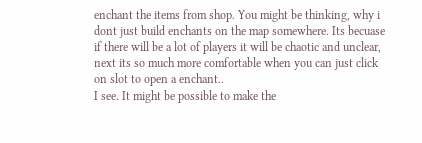enchant the items from shop. You might be thinking, why i dont just build enchants on the map somewhere. Its becuase if there will be a lot of players it will be chaotic and unclear, next its so much more comfortable when you can just click on slot to open a enchant..
I see. It might be possible to make the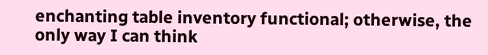enchanting table inventory functional; otherwise, the only way I can think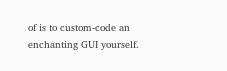of is to custom-code an enchanting GUI yourself.